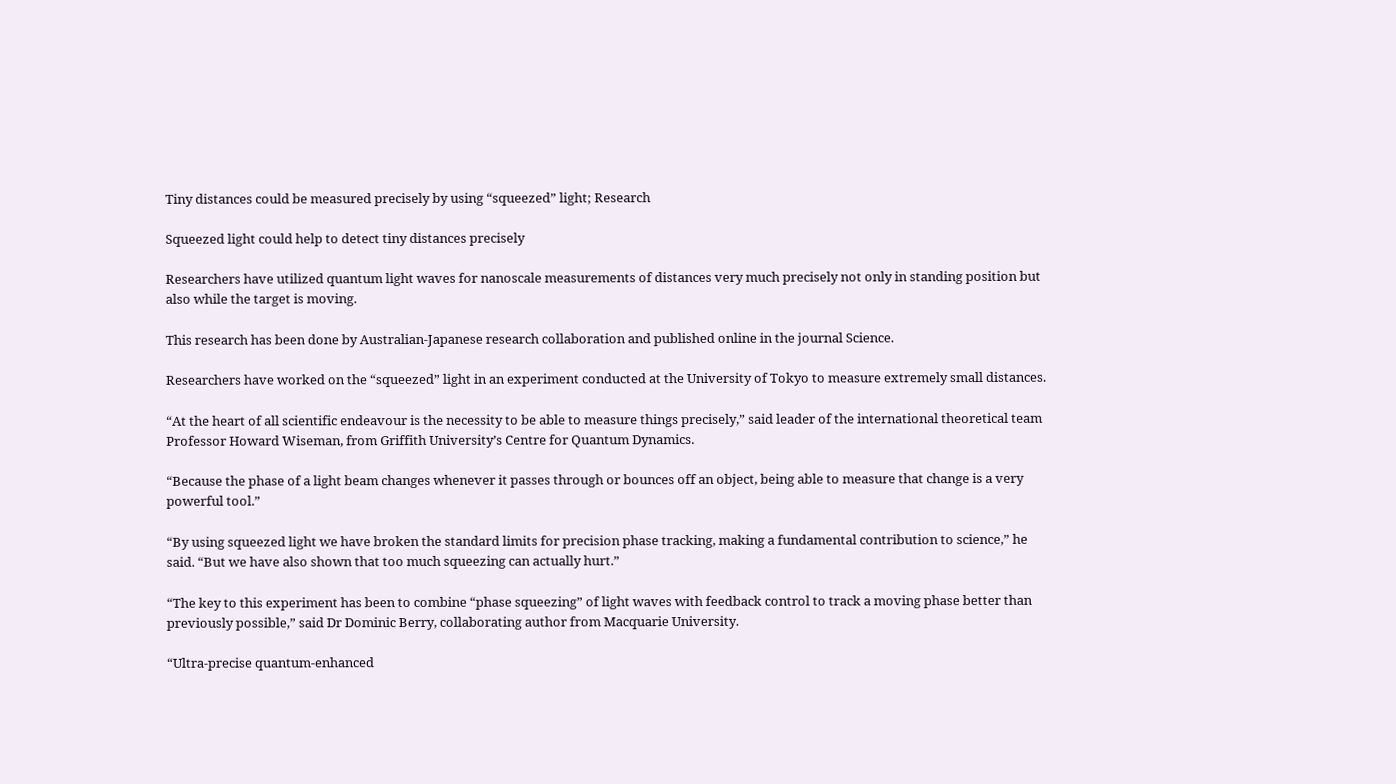Tiny distances could be measured precisely by using “squeezed” light; Research

Squeezed light could help to detect tiny distances precisely

Researchers have utilized quantum light waves for nanoscale measurements of distances very much precisely not only in standing position but also while the target is moving.

This research has been done by Australian-Japanese research collaboration and published online in the journal Science.

Researchers have worked on the “squeezed” light in an experiment conducted at the University of Tokyo to measure extremely small distances.

“At the heart of all scientific endeavour is the necessity to be able to measure things precisely,” said leader of the international theoretical team Professor Howard Wiseman, from Griffith University’s Centre for Quantum Dynamics.

“Because the phase of a light beam changes whenever it passes through or bounces off an object, being able to measure that change is a very powerful tool.”

“By using squeezed light we have broken the standard limits for precision phase tracking, making a fundamental contribution to science,” he said. “But we have also shown that too much squeezing can actually hurt.”

“The key to this experiment has been to combine “phase squeezing” of light waves with feedback control to track a moving phase better than previously possible,” said Dr Dominic Berry, collaborating author from Macquarie University.

“Ultra-precise quantum-enhanced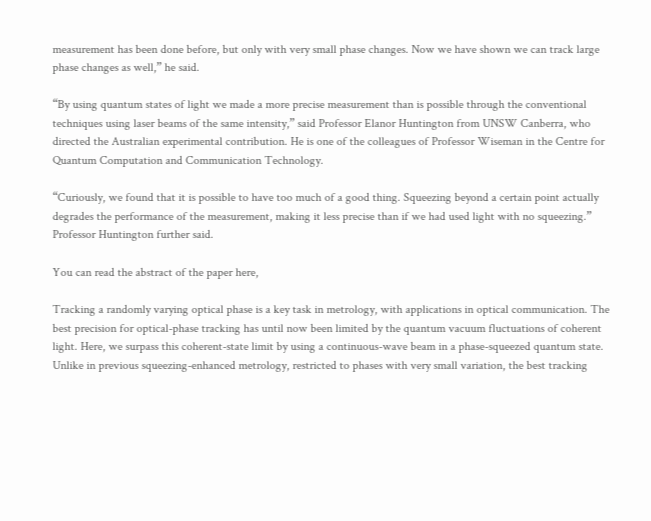measurement has been done before, but only with very small phase changes. Now we have shown we can track large phase changes as well,” he said.

“By using quantum states of light we made a more precise measurement than is possible through the conventional techniques using laser beams of the same intensity,” said Professor Elanor Huntington from UNSW Canberra, who directed the Australian experimental contribution. He is one of the colleagues of Professor Wiseman in the Centre for Quantum Computation and Communication Technology.

“Curiously, we found that it is possible to have too much of a good thing. Squeezing beyond a certain point actually degrades the performance of the measurement, making it less precise than if we had used light with no squeezing.” Professor Huntington further said.

You can read the abstract of the paper here,

Tracking a randomly varying optical phase is a key task in metrology, with applications in optical communication. The best precision for optical-phase tracking has until now been limited by the quantum vacuum fluctuations of coherent light. Here, we surpass this coherent-state limit by using a continuous-wave beam in a phase-squeezed quantum state. Unlike in previous squeezing-enhanced metrology, restricted to phases with very small variation, the best tracking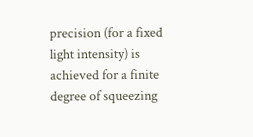precision (for a fixed light intensity) is achieved for a finite degree of squeezing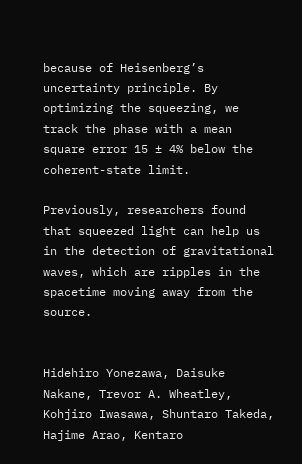because of Heisenberg’s uncertainty principle. By optimizing the squeezing, we track the phase with a mean square error 15 ± 4% below the coherent-state limit.

Previously, researchers found that squeezed light can help us in the detection of gravitational waves, which are ripples in the spacetime moving away from the source.


Hidehiro Yonezawa, Daisuke Nakane, Trevor A. Wheatley, Kohjiro Iwasawa, Shuntaro Takeda, Hajime Arao, Kentaro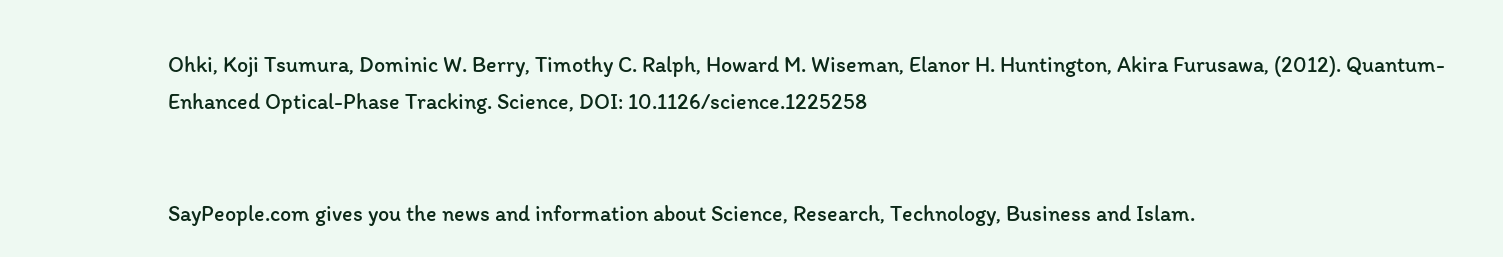Ohki, Koji Tsumura, Dominic W. Berry, Timothy C. Ralph, Howard M. Wiseman, Elanor H. Huntington, Akira Furusawa, (2012). Quantum-Enhanced Optical-Phase Tracking. Science, DOI: 10.1126/science.1225258


SayPeople.com gives you the news and information about Science, Research, Technology, Business and Islam.